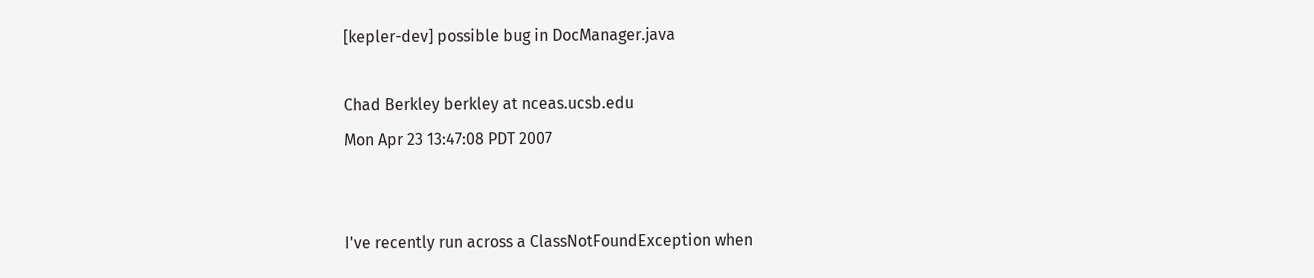[kepler-dev] possible bug in DocManager.java

Chad Berkley berkley at nceas.ucsb.edu
Mon Apr 23 13:47:08 PDT 2007


I've recently run across a ClassNotFoundException when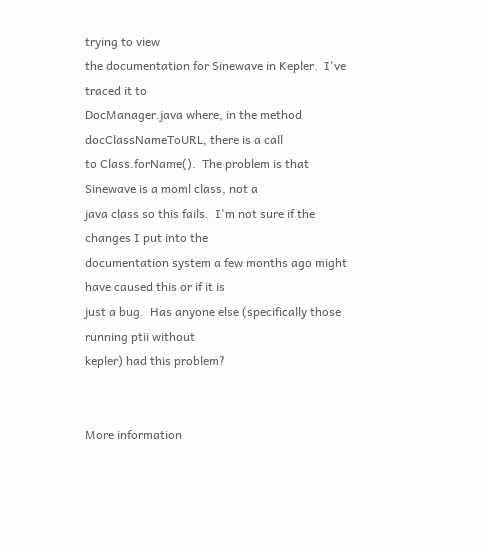trying to view
the documentation for Sinewave in Kepler.  I've traced it to
DocManager.java where, in the method docClassNameToURL, there is a call
to Class.forName().  The problem is that Sinewave is a moml class, not a
java class so this fails.  I'm not sure if the changes I put into the
documentation system a few months ago might have caused this or if it is
just a bug.  Has anyone else (specifically those running ptii without
kepler) had this problem?


More information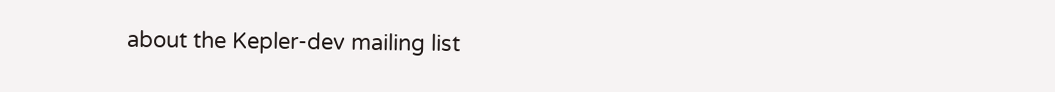about the Kepler-dev mailing list